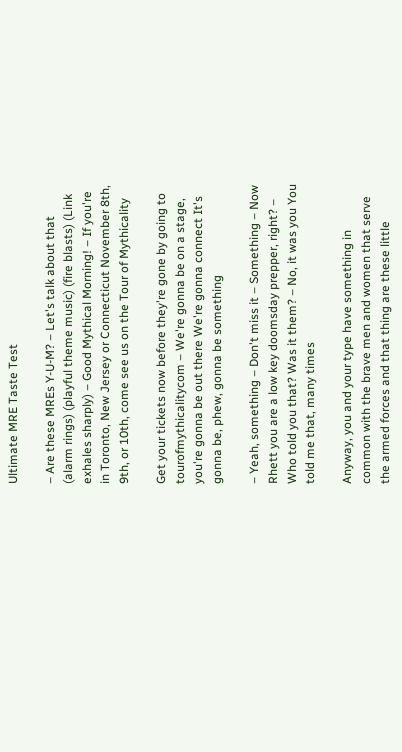Ultimate MRE Taste Test

– Are these MREs Y-U-M? – Let's talk about that (alarm rings) (playful theme music) (fire blasts) (Link exhales sharply) – Good Mythical Morning! – If you're in Toronto, New Jersey or Connecticut November 8th, 9th, or 10th, come see us on the Tour of Mythicality

Get your tickets now before they're gone by going to tourofmythicalitycom – We're gonna be on a stage, you're gonna be out there We're gonna connect It's gonna be, phew, gonna be something

– Yeah, something – Don't miss it – Something – Now Rhett you are a low key doomsday prepper, right? – Who told you that? Was it them? – No, it was you You told me that, many times

Anyway, you and your type have something in common with the brave men and women that serve the armed forces and that thing are these little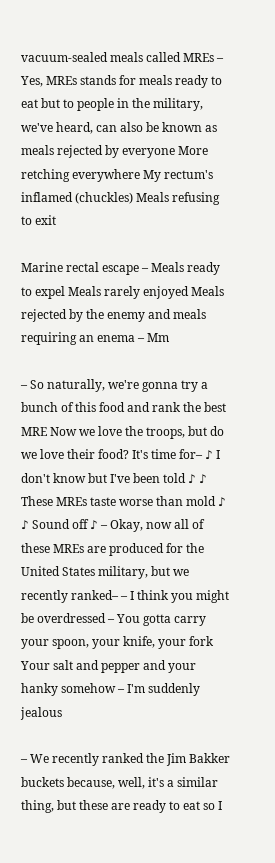vacuum-sealed meals called MREs – Yes, MREs stands for meals ready to eat but to people in the military, we've heard, can also be known as meals rejected by everyone More retching everywhere My rectum's inflamed (chuckles) Meals refusing to exit

Marine rectal escape – Meals ready to expel Meals rarely enjoyed Meals rejected by the enemy and meals requiring an enema – Mm

– So naturally, we're gonna try a bunch of this food and rank the best MRE Now we love the troops, but do we love their food? It's time for– ♪ I don't know but I've been told ♪ ♪ These MREs taste worse than mold ♪ ♪ Sound off ♪ – Okay, now all of these MREs are produced for the United States military, but we recently ranked– – I think you might be overdressed – You gotta carry your spoon, your knife, your fork Your salt and pepper and your hanky somehow – I'm suddenly jealous

– We recently ranked the Jim Bakker buckets because, well, it's a similar thing, but these are ready to eat so I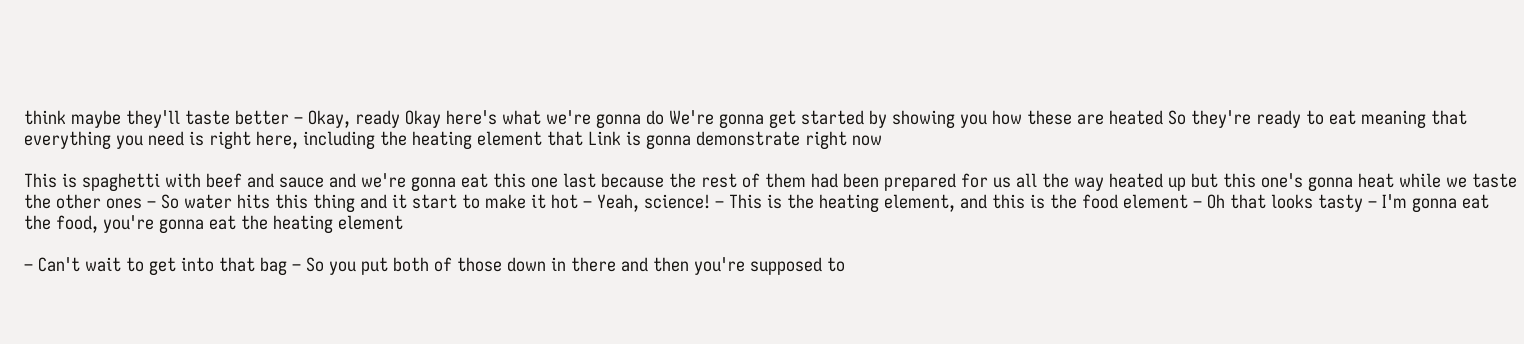think maybe they'll taste better – Okay, ready Okay here's what we're gonna do We're gonna get started by showing you how these are heated So they're ready to eat meaning that everything you need is right here, including the heating element that Link is gonna demonstrate right now

This is spaghetti with beef and sauce and we're gonna eat this one last because the rest of them had been prepared for us all the way heated up but this one's gonna heat while we taste the other ones – So water hits this thing and it start to make it hot – Yeah, science! – This is the heating element, and this is the food element – Oh that looks tasty – I'm gonna eat the food, you're gonna eat the heating element

– Can't wait to get into that bag – So you put both of those down in there and then you're supposed to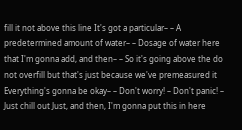fill it not above this line It's got a particular– – A predetermined amount of water– – Dosage of water here that I'm gonna add, and then– – So it's going above the do not overfill but that's just because we've premeasured it Everything's gonna be okay– – Don't worry! – Don't panic! – Just chill out Just, and then, I'm gonna put this in here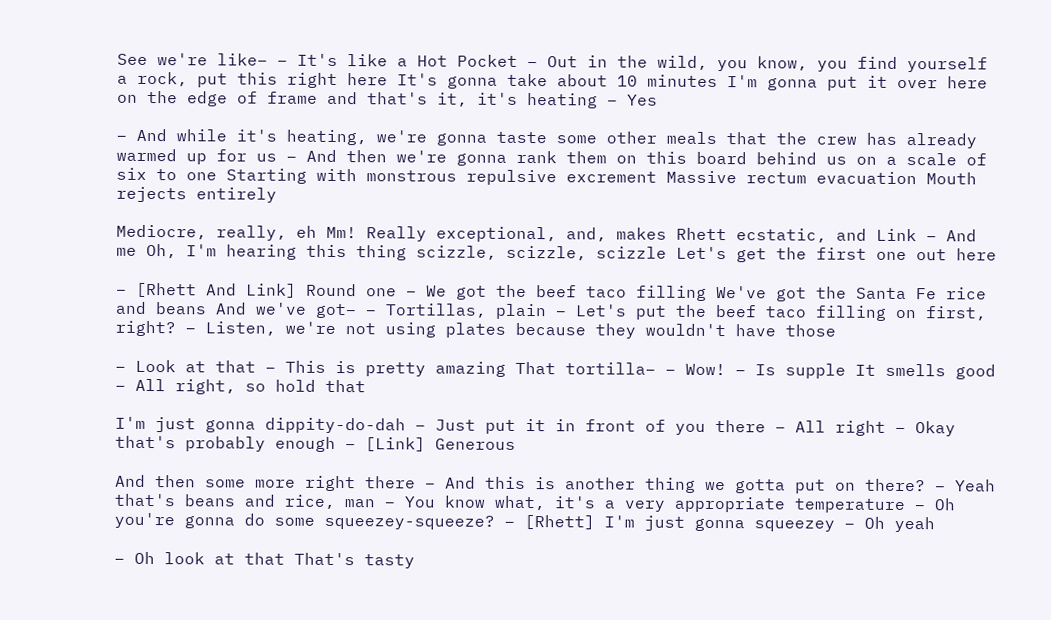See we're like– – It's like a Hot Pocket – Out in the wild, you know, you find yourself a rock, put this right here It's gonna take about 10 minutes I'm gonna put it over here on the edge of frame and that's it, it's heating – Yes

– And while it's heating, we're gonna taste some other meals that the crew has already warmed up for us – And then we're gonna rank them on this board behind us on a scale of six to one Starting with monstrous repulsive excrement Massive rectum evacuation Mouth rejects entirely

Mediocre, really, eh Mm! Really exceptional, and, makes Rhett ecstatic, and Link – And me Oh, I'm hearing this thing scizzle, scizzle, scizzle Let's get the first one out here

– [Rhett And Link] Round one – We got the beef taco filling We've got the Santa Fe rice and beans And we've got– – Tortillas, plain – Let's put the beef taco filling on first, right? – Listen, we're not using plates because they wouldn't have those

– Look at that – This is pretty amazing That tortilla– – Wow! – Is supple It smells good – All right, so hold that

I'm just gonna dippity-do-dah – Just put it in front of you there – All right – Okay that's probably enough – [Link] Generous

And then some more right there – And this is another thing we gotta put on there? – Yeah that's beans and rice, man – You know what, it's a very appropriate temperature – Oh you're gonna do some squeezey-squeeze? – [Rhett] I'm just gonna squeezey – Oh yeah

– Oh look at that That's tasty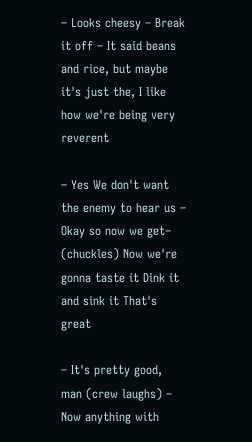– Looks cheesy – Break it off – It said beans and rice, but maybe it's just the, I like how we're being very reverent

– Yes We don't want the enemy to hear us – Okay so now we get– (chuckles) Now we're gonna taste it Dink it and sink it That's great

– It's pretty good, man (crew laughs) – Now anything with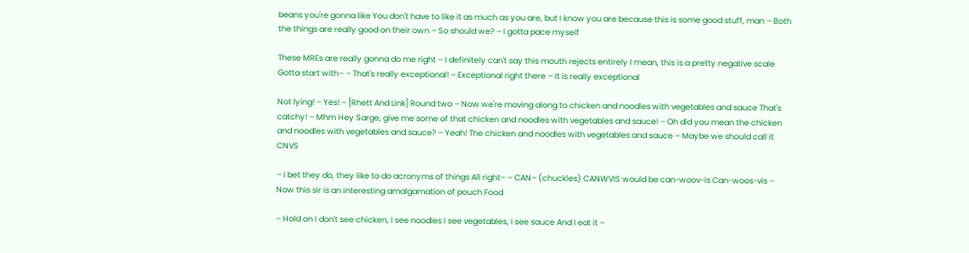beans you're gonna like You don't have to like it as much as you are, but I know you are because this is some good stuff, man – Both the things are really good on their own – So should we? – I gotta pace myself

These MREs are really gonna do me right – I definitely can't say this mouth rejects entirely I mean, this is a pretty negative scale Gotta start with– – That's really exceptional! – Exceptional right there – It is really exceptional

Not lying! – Yes! – [Rhett And Link] Round two – Now we're moving along to chicken and noodles with vegetables and sauce That's catchy! – Mhm Hey Sarge, give me some of that chicken and noodles with vegetables and sauce! – Oh did you mean the chicken and noodles with vegetables and sauce? – Yeah! The chicken and noodles with vegetables and sauce – Maybe we should call it CNVS

– I bet they do, they like to do acronyms of things All right– – CAN– (chuckles) CANWVIS would be can-woov-is Can-woos-vis – Now this sir is an interesting amalgamation of pouch Food

– Hold on I don't see chicken, I see noodles I see vegetables, I see sauce And I eat it –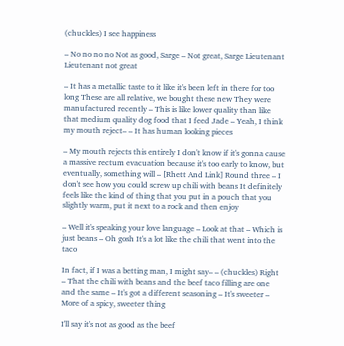(chuckles) I see happiness

– No no no no Not as good, Sarge – Not great, Sarge Lieutenant Lieutenant not great

– It has a metallic taste to it like it's been left in there for too long These are all relative, we bought these new They were manufactured recently – This is like lower quality than like that medium quality dog food that I feed Jade – Yeah, I think my mouth reject– – It has human looking pieces

– My mouth rejects this entirely I don't know if it's gonna cause a massive rectum evacuation because it's too early to know, but eventually, something will – [Rhett And Link] Round three – I don't see how you could screw up chili with beans It definitely feels like the kind of thing that you put in a pouch that you slightly warm, put it next to a rock and then enjoy

– Well it's speaking your love language – Look at that – Which is just beans – Oh gosh It's a lot like the chili that went into the taco

In fact, if I was a betting man, I might say– – (chuckles) Right – That the chili with beans and the beef taco filling are one and the same – It's got a different seasoning – It's sweeter – More of a spicy, sweeter thing

I'll say it's not as good as the beef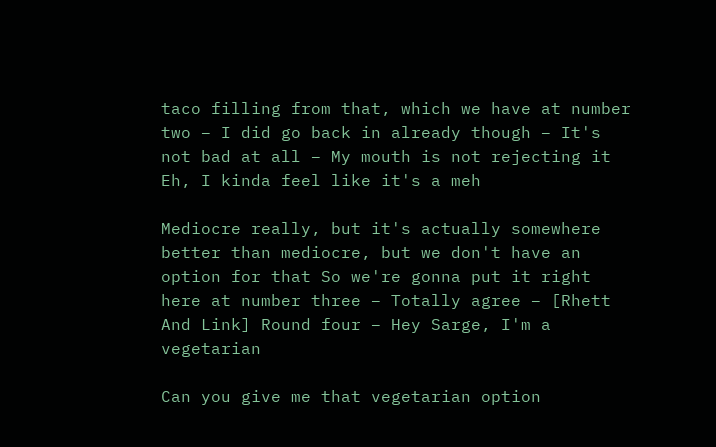taco filling from that, which we have at number two – I did go back in already though – It's not bad at all – My mouth is not rejecting it Eh, I kinda feel like it's a meh

Mediocre really, but it's actually somewhere better than mediocre, but we don't have an option for that So we're gonna put it right here at number three – Totally agree – [Rhett And Link] Round four – Hey Sarge, I'm a vegetarian

Can you give me that vegetarian option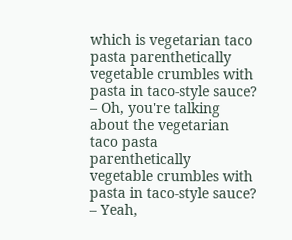which is vegetarian taco pasta parenthetically vegetable crumbles with pasta in taco-style sauce? – Oh, you're talking about the vegetarian taco pasta parenthetically vegetable crumbles with pasta in taco-style sauce? – Yeah,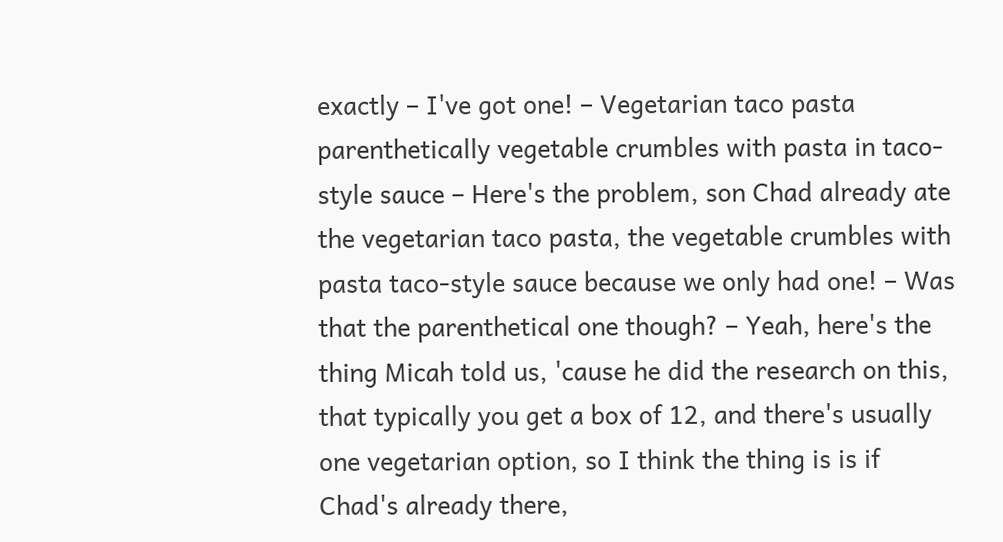exactly – I've got one! – Vegetarian taco pasta parenthetically vegetable crumbles with pasta in taco-style sauce – Here's the problem, son Chad already ate the vegetarian taco pasta, the vegetable crumbles with pasta taco-style sauce because we only had one! – Was that the parenthetical one though? – Yeah, here's the thing Micah told us, 'cause he did the research on this, that typically you get a box of 12, and there's usually one vegetarian option, so I think the thing is is if Chad's already there,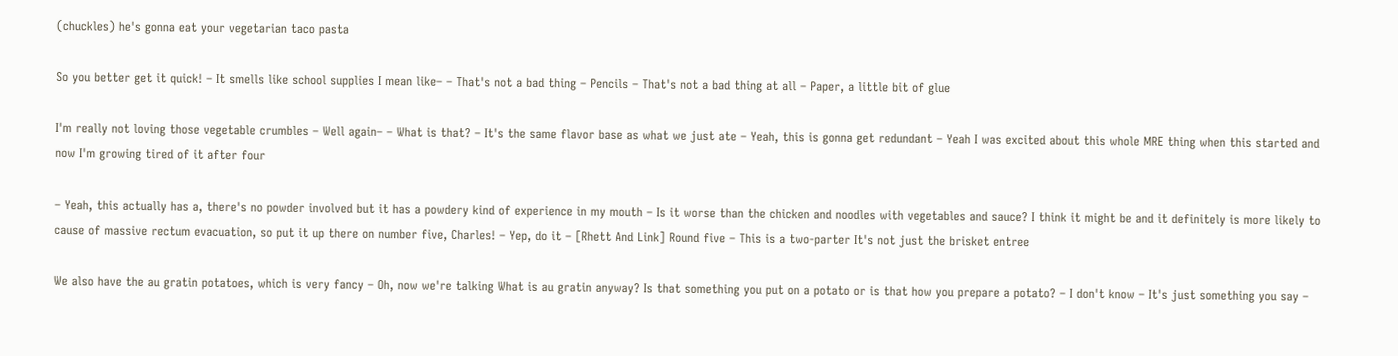(chuckles) he's gonna eat your vegetarian taco pasta

So you better get it quick! – It smells like school supplies I mean like– – That's not a bad thing – Pencils – That's not a bad thing at all – Paper, a little bit of glue

I'm really not loving those vegetable crumbles – Well again– – What is that? – It's the same flavor base as what we just ate – Yeah, this is gonna get redundant – Yeah I was excited about this whole MRE thing when this started and now I'm growing tired of it after four

– Yeah, this actually has a, there's no powder involved but it has a powdery kind of experience in my mouth – Is it worse than the chicken and noodles with vegetables and sauce? I think it might be and it definitely is more likely to cause of massive rectum evacuation, so put it up there on number five, Charles! – Yep, do it – [Rhett And Link] Round five – This is a two-parter It's not just the brisket entree

We also have the au gratin potatoes, which is very fancy – Oh, now we're talking What is au gratin anyway? Is that something you put on a potato or is that how you prepare a potato? – I don't know – It's just something you say –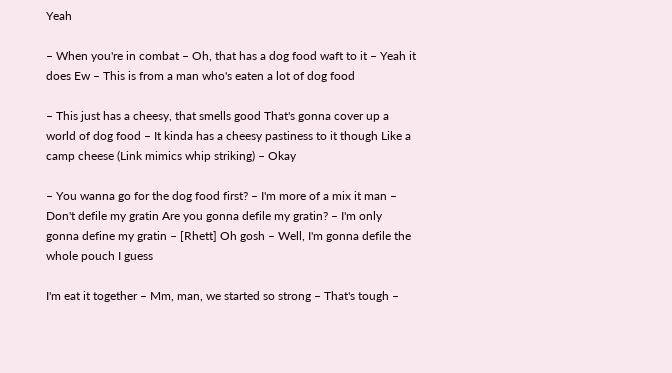Yeah

– When you're in combat – Oh, that has a dog food waft to it – Yeah it does Ew – This is from a man who's eaten a lot of dog food

– This just has a cheesy, that smells good That's gonna cover up a world of dog food – It kinda has a cheesy pastiness to it though Like a camp cheese (Link mimics whip striking) – Okay

– You wanna go for the dog food first? – I'm more of a mix it man – Don't defile my gratin Are you gonna defile my gratin? – I'm only gonna define my gratin – [Rhett] Oh gosh – Well, I'm gonna defile the whole pouch I guess

I'm eat it together – Mm, man, we started so strong – That's tough –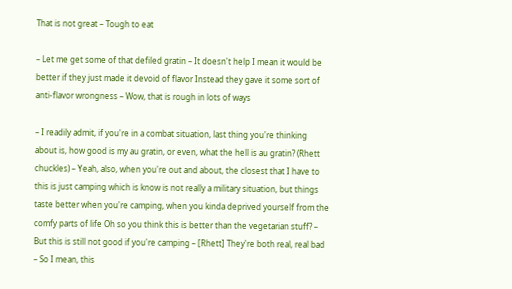That is not great – Tough to eat

– Let me get some of that defiled gratin – It doesn't help I mean it would be better if they just made it devoid of flavor Instead they gave it some sort of anti-flavor wrongness – Wow, that is rough in lots of ways

– I readily admit, if you're in a combat situation, last thing you're thinking about is, how good is my au gratin, or even, what the hell is au gratin? (Rhett chuckles) – Yeah, also, when you're out and about, the closest that I have to this is just camping which is know is not really a military situation, but things taste better when you're camping, when you kinda deprived yourself from the comfy parts of life Oh so you think this is better than the vegetarian stuff? – But this is still not good if you're camping – [Rhett] They're both real, real bad – So I mean, this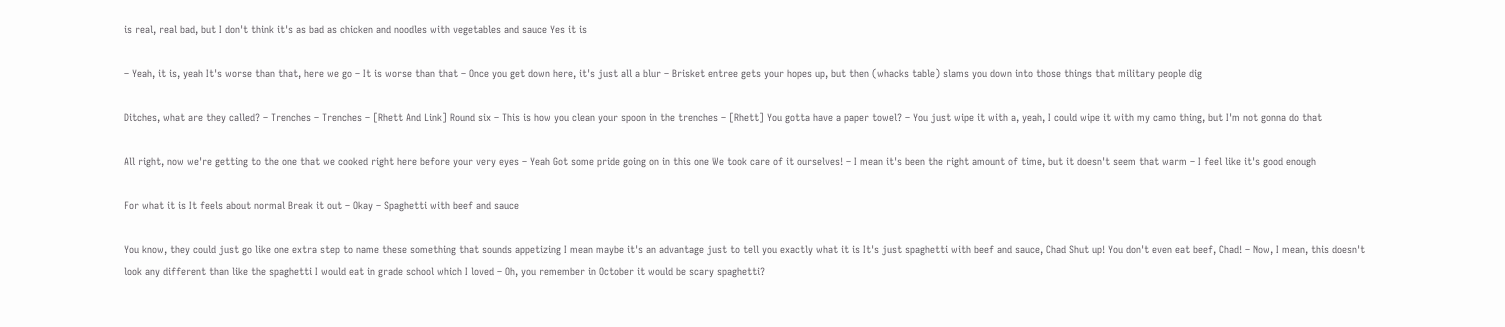is real, real bad, but I don't think it's as bad as chicken and noodles with vegetables and sauce Yes it is

– Yeah, it is, yeah It's worse than that, here we go – It is worse than that – Once you get down here, it's just all a blur – Brisket entree gets your hopes up, but then (whacks table) slams you down into those things that military people dig

Ditches, what are they called? – Trenches – Trenches – [Rhett And Link] Round six – This is how you clean your spoon in the trenches – [Rhett] You gotta have a paper towel? – You just wipe it with a, yeah, I could wipe it with my camo thing, but I'm not gonna do that

All right, now we're getting to the one that we cooked right here before your very eyes – Yeah Got some pride going on in this one We took care of it ourselves! – I mean it's been the right amount of time, but it doesn't seem that warm – I feel like it's good enough

For what it is It feels about normal Break it out – Okay – Spaghetti with beef and sauce

You know, they could just go like one extra step to name these something that sounds appetizing I mean maybe it's an advantage just to tell you exactly what it is It's just spaghetti with beef and sauce, Chad Shut up! You don't even eat beef, Chad! – Now, I mean, this doesn't look any different than like the spaghetti I would eat in grade school which I loved – Oh, you remember in October it would be scary spaghetti?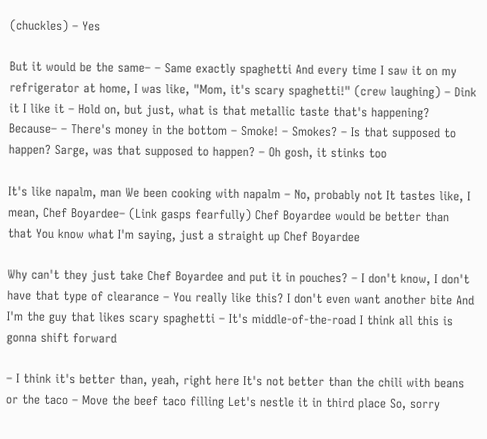(chuckles) – Yes

But it would be the same– – Same exactly spaghetti And every time I saw it on my refrigerator at home, I was like, "Mom, it's scary spaghetti!" (crew laughing) – Dink it I like it – Hold on, but just, what is that metallic taste that's happening? Because– – There's money in the bottom – Smoke! – Smokes? – Is that supposed to happen? Sarge, was that supposed to happen? – Oh gosh, it stinks too

It's like napalm, man We been cooking with napalm – No, probably not It tastes like, I mean, Chef Boyardee– (Link gasps fearfully) Chef Boyardee would be better than that You know what I'm saying, just a straight up Chef Boyardee

Why can't they just take Chef Boyardee and put it in pouches? – I don't know, I don't have that type of clearance – You really like this? I don't even want another bite And I'm the guy that likes scary spaghetti – It's middle-of-the-road I think all this is gonna shift forward

– I think it's better than, yeah, right here It's not better than the chili with beans or the taco – Move the beef taco filling Let's nestle it in third place So, sorry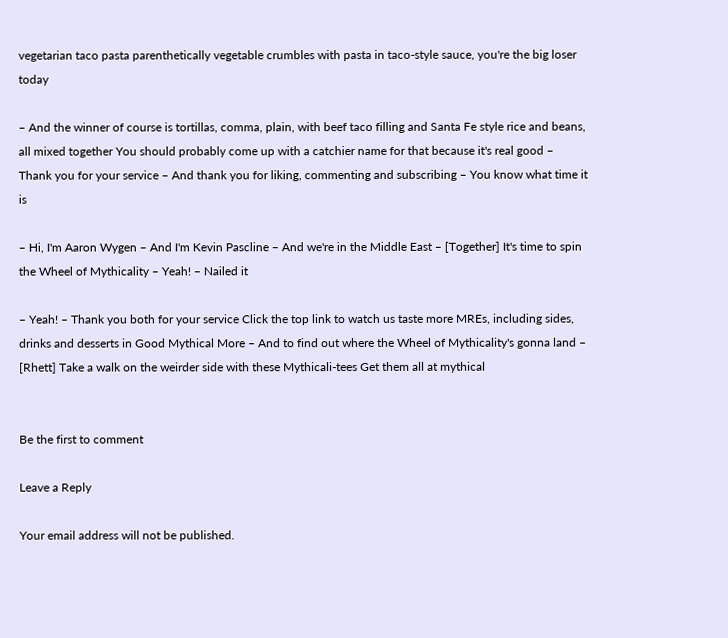vegetarian taco pasta parenthetically vegetable crumbles with pasta in taco-style sauce, you're the big loser today

– And the winner of course is tortillas, comma, plain, with beef taco filling and Santa Fe style rice and beans, all mixed together You should probably come up with a catchier name for that because it's real good – Thank you for your service – And thank you for liking, commenting and subscribing – You know what time it is

– Hi, I'm Aaron Wygen – And I'm Kevin Pascline – And we're in the Middle East – [Together] It's time to spin the Wheel of Mythicality – Yeah! – Nailed it

– Yeah! – Thank you both for your service Click the top link to watch us taste more MREs, including sides, drinks and desserts in Good Mythical More – And to find out where the Wheel of Mythicality's gonna land – [Rhett] Take a walk on the weirder side with these Mythicali-tees Get them all at mythical


Be the first to comment

Leave a Reply

Your email address will not be published.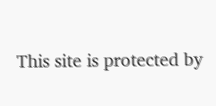This site is protected by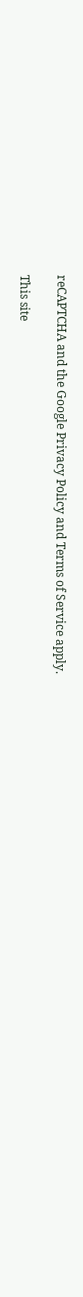reCAPTCHA and the Google Privacy Policy and Terms of Service apply.

This site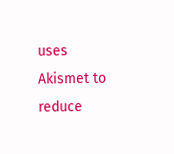uses Akismet to reduce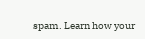spam. Learn how your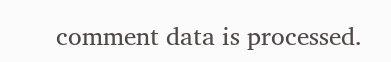comment data is processed.